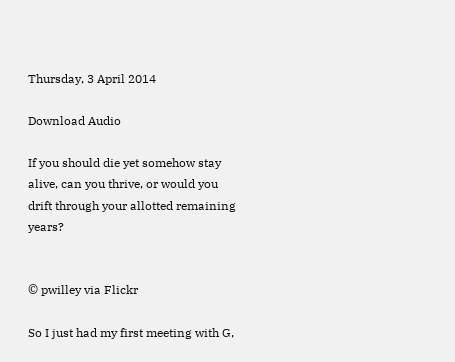Thursday, 3 April 2014

Download Audio

If you should die yet somehow stay alive, can you thrive, or would you drift through your allotted remaining years?


© pwilley via Flickr

So I just had my first meeting with G,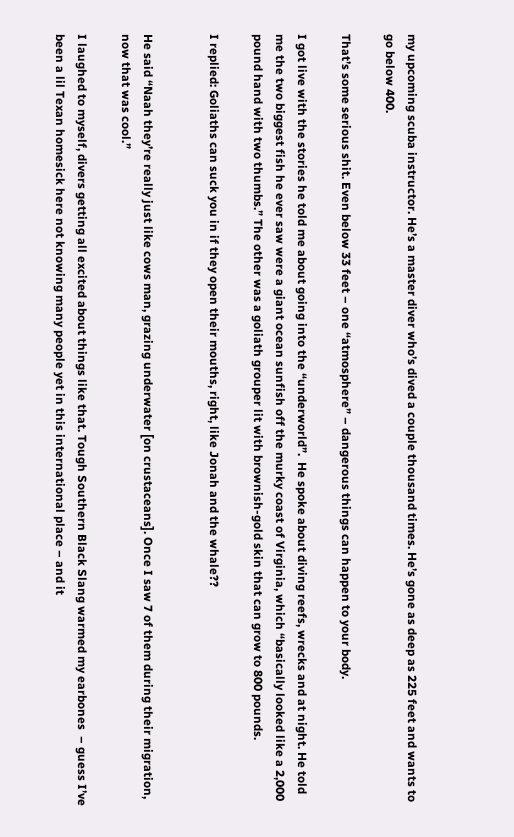my upcoming scuba instructor. He’s a master diver who’s dived a couple thousand times. He’s gone as deep as 225 feet and wants to go below 400.

That’s some serious shit. Even below 33 feet – one “atmosphere” – dangerous things can happen to your body.

I got live with the stories he told me about going into the “underworld”.  He spoke about diving reefs, wrecks and at night. He told me the two biggest fish he ever saw were a giant ocean sunfish off the murky coast of Virginia, which “basically looked like a 2,000 pound hand with two thumbs.” The other was a goliath grouper lit with brownish-gold skin that can grow to 800 pounds.

I replied: Goliaths can suck you in if they open their mouths, right, like Jonah and the whale??


He said “Naah they’re really just like cows man, grazing underwater [on crustaceans]. Once I saw 7 of them during their migration, now that was cool.”

I laughed to myself, divers getting all excited about things like that. Tough Southern Black Slang warmed my earbones  – guess I’ve been a lil Texan homesick here not knowing many people yet in this international place – and it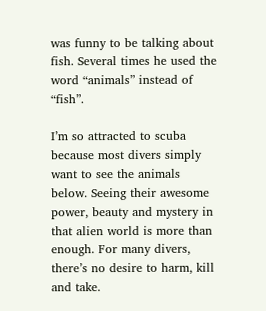was funny to be talking about fish. Several times he used the word “animals” instead of “fish”.

I’m so attracted to scuba because most divers simply want to see the animals below. Seeing their awesome power, beauty and mystery in that alien world is more than enough. For many divers, there’s no desire to harm, kill and take.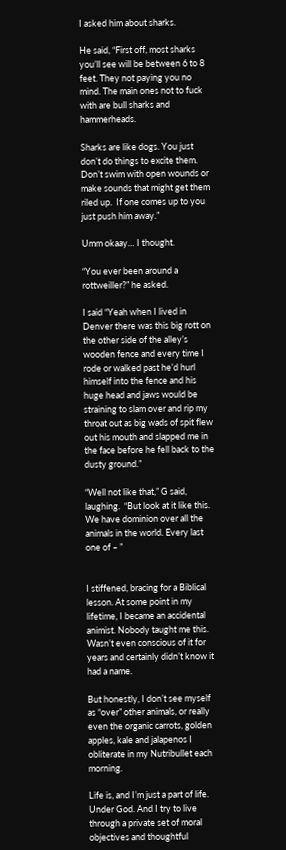I asked him about sharks.

He said, “First off, most sharks you’ll see will be between 6 to 8 feet. They not paying you no mind. The main ones not to fuck with are bull sharks and hammerheads.

Sharks are like dogs. You just don’t do things to excite them. Don’t swim with open wounds or make sounds that might get them riled up.  If one comes up to you just push him away.”

Umm okaay… I thought.

“You ever been around a rottweiller?” he asked.

I said “Yeah when I lived in Denver there was this big rott on the other side of the alley’s wooden fence and every time I rode or walked past he’d hurl himself into the fence and his huge head and jaws would be straining to slam over and rip my throat out as big wads of spit flew out his mouth and slapped me in the face before he fell back to the dusty ground.”

“Well not like that,” G said, laughing.  “But look at it like this. We have dominion over all the animals in the world. Every last one of – ”


I stiffened, bracing for a Biblical lesson. At some point in my lifetime, I became an accidental animist. Nobody taught me this. Wasn’t even conscious of it for years and certainly didn’t know it had a name.

But honestly, I don’t see myself as “over” other animals, or really even the organic carrots, golden apples, kale and jalapenos I obliterate in my Nutribullet each morning.

Life is, and I’m just a part of life. Under God. And I try to live through a private set of moral objectives and thoughtful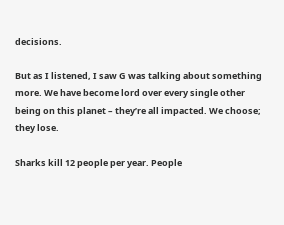decisions.

But as I listened, I saw G was talking about something more. We have become lord over every single other being on this planet – they’re all impacted. We choose; they lose.

Sharks kill 12 people per year. People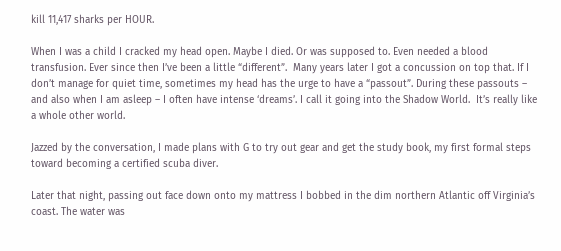kill 11,417 sharks per HOUR.

When I was a child I cracked my head open. Maybe I died. Or was supposed to. Even needed a blood transfusion. Ever since then I’ve been a little “different”.  Many years later I got a concussion on top that. If I don’t manage for quiet time, sometimes my head has the urge to have a “passout”. During these passouts – and also when I am asleep – I often have intense ‘dreams’. I call it going into the Shadow World.  It’s really like a whole other world.

Jazzed by the conversation, I made plans with G to try out gear and get the study book, my first formal steps toward becoming a certified scuba diver.

Later that night, passing out face down onto my mattress I bobbed in the dim northern Atlantic off Virginia’s coast. The water was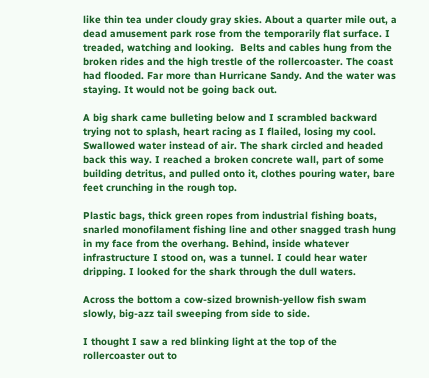like thin tea under cloudy gray skies. About a quarter mile out, a dead amusement park rose from the temporarily flat surface. I treaded, watching and looking.  Belts and cables hung from the broken rides and the high trestle of the rollercoaster. The coast had flooded. Far more than Hurricane Sandy. And the water was staying. It would not be going back out.

A big shark came bulleting below and I scrambled backward trying not to splash, heart racing as I flailed, losing my cool. Swallowed water instead of air. The shark circled and headed back this way. I reached a broken concrete wall, part of some building detritus, and pulled onto it, clothes pouring water, bare feet crunching in the rough top.

Plastic bags, thick green ropes from industrial fishing boats, snarled monofilament fishing line and other snagged trash hung in my face from the overhang. Behind, inside whatever infrastructure I stood on, was a tunnel. I could hear water dripping. I looked for the shark through the dull waters.

Across the bottom a cow-sized brownish-yellow fish swam slowly, big-azz tail sweeping from side to side.

I thought I saw a red blinking light at the top of the rollercoaster out to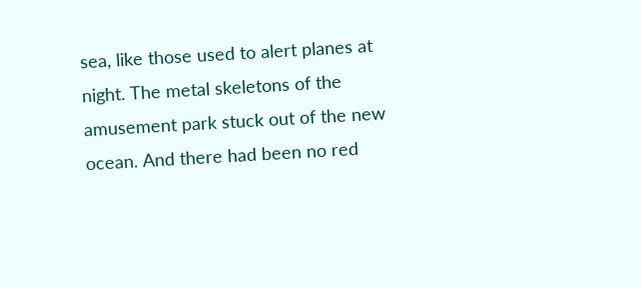sea, like those used to alert planes at night. The metal skeletons of the amusement park stuck out of the new ocean. And there had been no red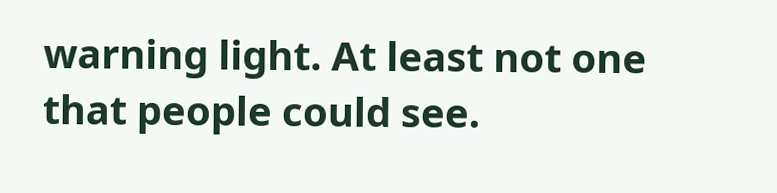warning light. At least not one that people could see.